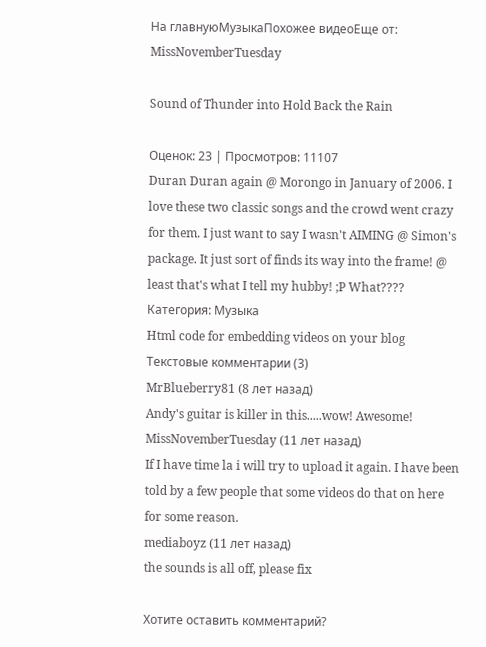На главнуюМузыкаПохожее видеоЕще от: MissNovemberTuesday

Sound of Thunder into Hold Back the Rain

Оценок: 23 | Просмотров: 11107
Duran Duran again @ Morongo in January of 2006. I love these two classic songs and the crowd went crazy for them. I just want to say I wasn't AIMING @ Simon's package. It just sort of finds its way into the frame! @ least that's what I tell my hubby! ;P What????
Категория: Музыка
Html code for embedding videos on your blog
Текстовые комментарии (3)
MrBlueberry81 (8 лет назад)
Andy's guitar is killer in this.....wow! Awesome!
MissNovemberTuesday (11 лет назад)
If I have time la i will try to upload it again. I have been told by a few people that some videos do that on here for some reason.
mediaboyz (11 лет назад)
the sounds is all off, please fix

Хотите оставить комментарий?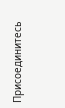Присоединитесь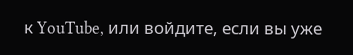к YouTube, или войдите, если вы уже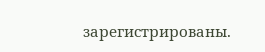зарегистрированы.